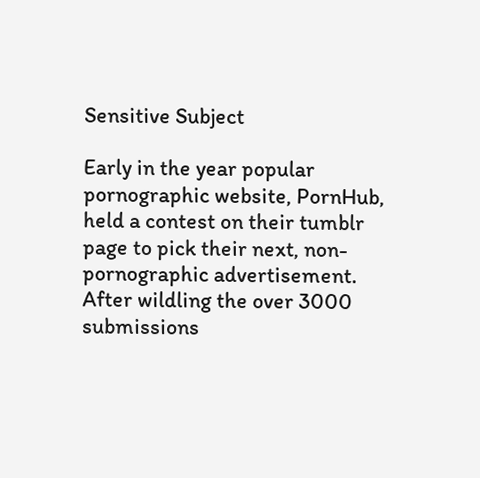Sensitive Subject

Early in the year popular pornographic website, PornHub, held a contest on their tumblr page to pick their next, non-pornographic advertisement. After wildling the over 3000 submissions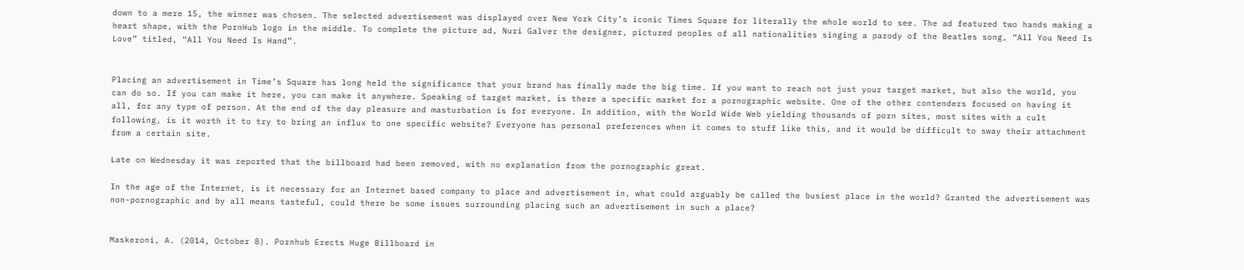down to a mere 15, the winner was chosen. The selected advertisement was displayed over New York City’s iconic Times Square for literally the whole world to see. The ad featured two hands making a heart shape, with the PornHub logo in the middle. To complete the picture ad, Nuri Galver the designer, pictured peoples of all nationalities singing a parody of the Beatles song, “All You Need Is Love” titled, “All You Need Is Hand”.


Placing an advertisement in Time’s Square has long held the significance that your brand has finally made the big time. If you want to reach not just your target market, but also the world, you can do so. If you can make it here, you can make it anywhere. Speaking of target market, is there a specific market for a pornographic website. One of the other contenders focused on having it all, for any type of person. At the end of the day pleasure and masturbation is for everyone. In addition, with the World Wide Web yielding thousands of porn sites, most sites with a cult following, is it worth it to try to bring an influx to one specific website? Everyone has personal preferences when it comes to stuff like this, and it would be difficult to sway their attachment from a certain site.

Late on Wednesday it was reported that the billboard had been removed, with no explanation from the pornographic great.

In the age of the Internet, is it necessary for an Internet based company to place and advertisement in, what could arguably be called the busiest place in the world? Granted the advertisement was non-pornographic and by all means tasteful, could there be some issues surrounding placing such an advertisement in such a place?


Maskeroni, A. (2014, October 8). Pornhub Erects Huge Billboard in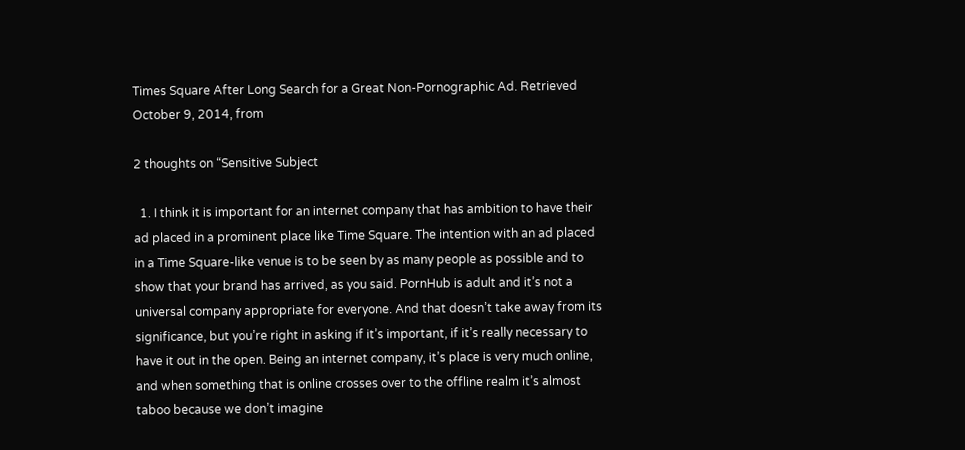Times Square After Long Search for a Great Non-Pornographic Ad. Retrieved October 9, 2014, from

2 thoughts on “Sensitive Subject

  1. I think it is important for an internet company that has ambition to have their ad placed in a prominent place like Time Square. The intention with an ad placed in a Time Square-like venue is to be seen by as many people as possible and to show that your brand has arrived, as you said. PornHub is adult and it’s not a universal company appropriate for everyone. And that doesn’t take away from its significance, but you’re right in asking if it’s important, if it’s really necessary to have it out in the open. Being an internet company, it’s place is very much online, and when something that is online crosses over to the offline realm it’s almost taboo because we don’t imagine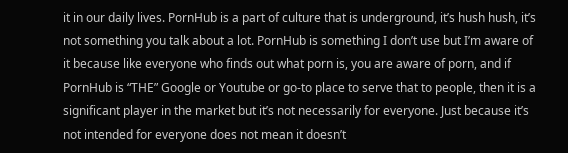it in our daily lives. PornHub is a part of culture that is underground, it’s hush hush, it’s not something you talk about a lot. PornHub is something I don’t use but I’m aware of it because like everyone who finds out what porn is, you are aware of porn, and if PornHub is “THE” Google or Youtube or go-to place to serve that to people, then it is a significant player in the market but it’s not necessarily for everyone. Just because it’s not intended for everyone does not mean it doesn’t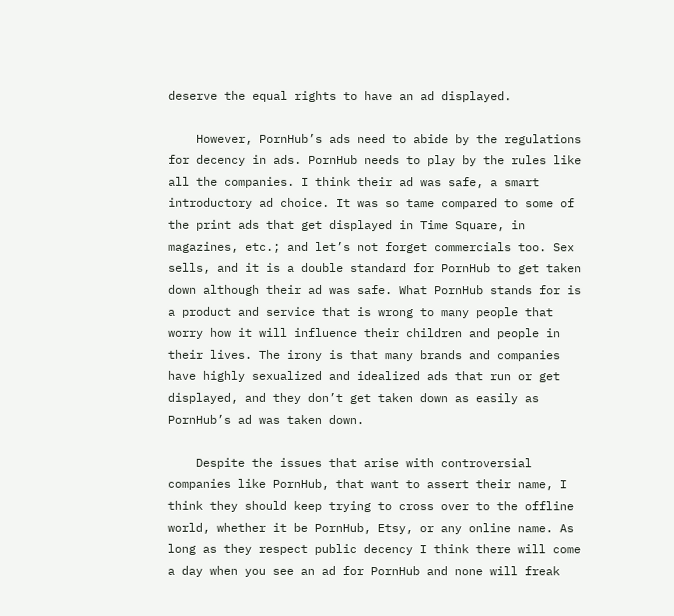deserve the equal rights to have an ad displayed.

    However, PornHub’s ads need to abide by the regulations for decency in ads. PornHub needs to play by the rules like all the companies. I think their ad was safe, a smart introductory ad choice. It was so tame compared to some of the print ads that get displayed in Time Square, in magazines, etc.; and let’s not forget commercials too. Sex sells, and it is a double standard for PornHub to get taken down although their ad was safe. What PornHub stands for is a product and service that is wrong to many people that worry how it will influence their children and people in their lives. The irony is that many brands and companies have highly sexualized and idealized ads that run or get displayed, and they don’t get taken down as easily as PornHub’s ad was taken down.

    Despite the issues that arise with controversial companies like PornHub, that want to assert their name, I think they should keep trying to cross over to the offline world, whether it be PornHub, Etsy, or any online name. As long as they respect public decency I think there will come a day when you see an ad for PornHub and none will freak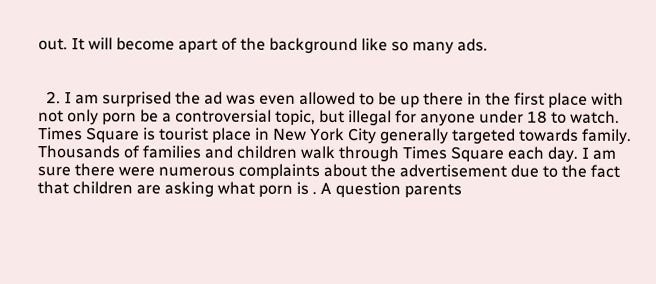out. It will become apart of the background like so many ads.


  2. I am surprised the ad was even allowed to be up there in the first place with not only porn be a controversial topic, but illegal for anyone under 18 to watch. Times Square is tourist place in New York City generally targeted towards family. Thousands of families and children walk through Times Square each day. I am sure there were numerous complaints about the advertisement due to the fact that children are asking what porn is . A question parents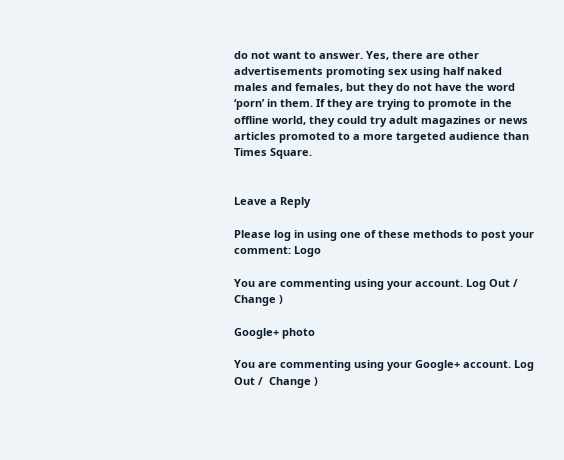do not want to answer. Yes, there are other advertisements promoting sex using half naked males and females, but they do not have the word ‘porn’ in them. If they are trying to promote in the offline world, they could try adult magazines or news articles promoted to a more targeted audience than Times Square.


Leave a Reply

Please log in using one of these methods to post your comment: Logo

You are commenting using your account. Log Out /  Change )

Google+ photo

You are commenting using your Google+ account. Log Out /  Change )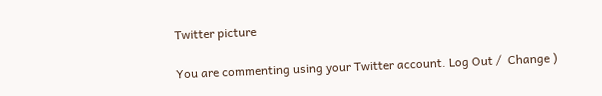Twitter picture

You are commenting using your Twitter account. Log Out /  Change )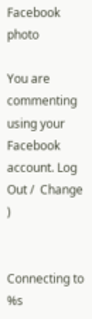Facebook photo

You are commenting using your Facebook account. Log Out /  Change )


Connecting to %s